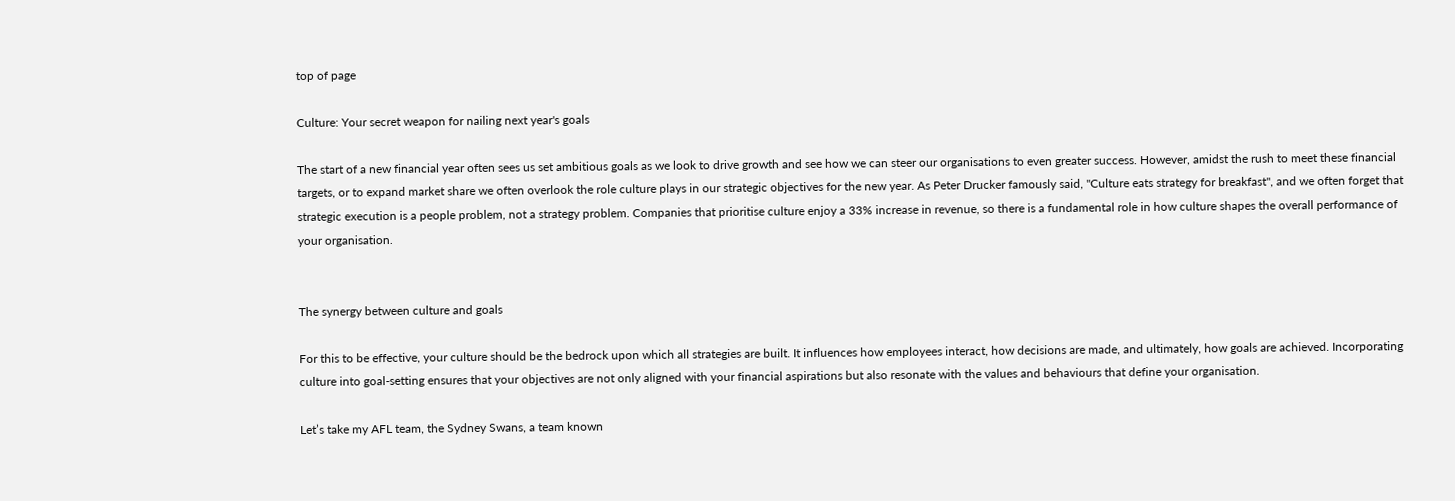top of page

Culture: Your secret weapon for nailing next year's goals

The start of a new financial year often sees us set ambitious goals as we look to drive growth and see how we can steer our organisations to even greater success. However, amidst the rush to meet these financial targets, or to expand market share we often overlook the role culture plays in our strategic objectives for the new year. As Peter Drucker famously said, "Culture eats strategy for breakfast", and we often forget that strategic execution is a people problem, not a strategy problem. Companies that prioritise culture enjoy a 33% increase in revenue, so there is a fundamental role in how culture shapes the overall performance of your organisation.


The synergy between culture and goals

For this to be effective, your culture should be the bedrock upon which all strategies are built. It influences how employees interact, how decisions are made, and ultimately, how goals are achieved. Incorporating culture into goal-setting ensures that your objectives are not only aligned with your financial aspirations but also resonate with the values and behaviours that define your organisation.

Let’s take my AFL team, the Sydney Swans, a team known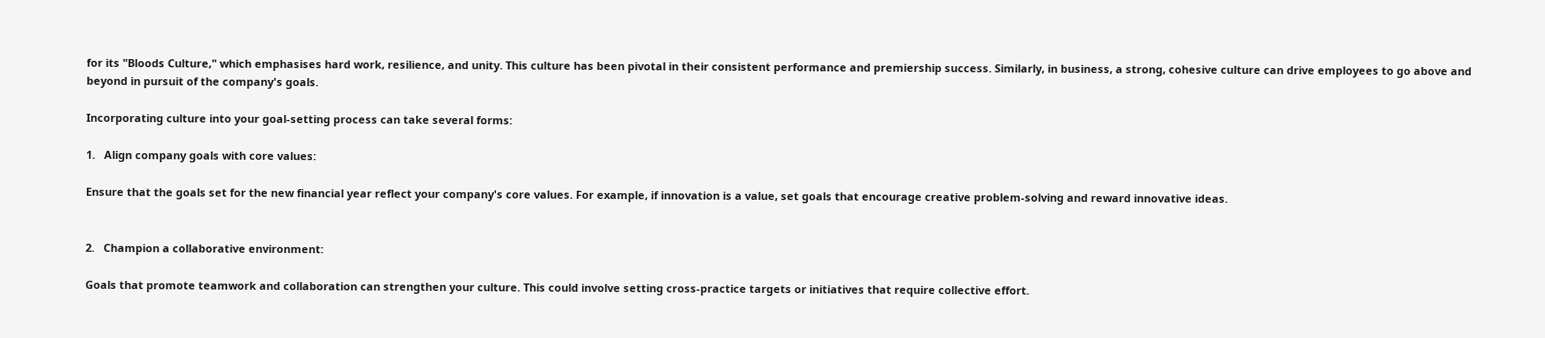for its "Bloods Culture," which emphasises hard work, resilience, and unity. This culture has been pivotal in their consistent performance and premiership success. Similarly, in business, a strong, cohesive culture can drive employees to go above and beyond in pursuit of the company's goals.

Incorporating culture into your goal-setting process can take several forms:

1.   Align company goals with core values:

Ensure that the goals set for the new financial year reflect your company's core values. For example, if innovation is a value, set goals that encourage creative problem-solving and reward innovative ideas.


2.   Champion a collaborative environment:

Goals that promote teamwork and collaboration can strengthen your culture. This could involve setting cross-practice targets or initiatives that require collective effort.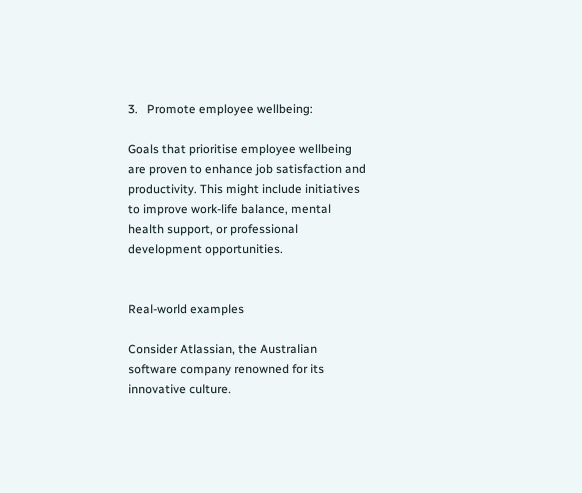3.   Promote employee wellbeing:

Goals that prioritise employee wellbeing are proven to enhance job satisfaction and productivity. This might include initiatives to improve work-life balance, mental health support, or professional development opportunities.


Real-world examples

Consider Atlassian, the Australian software company renowned for its innovative culture.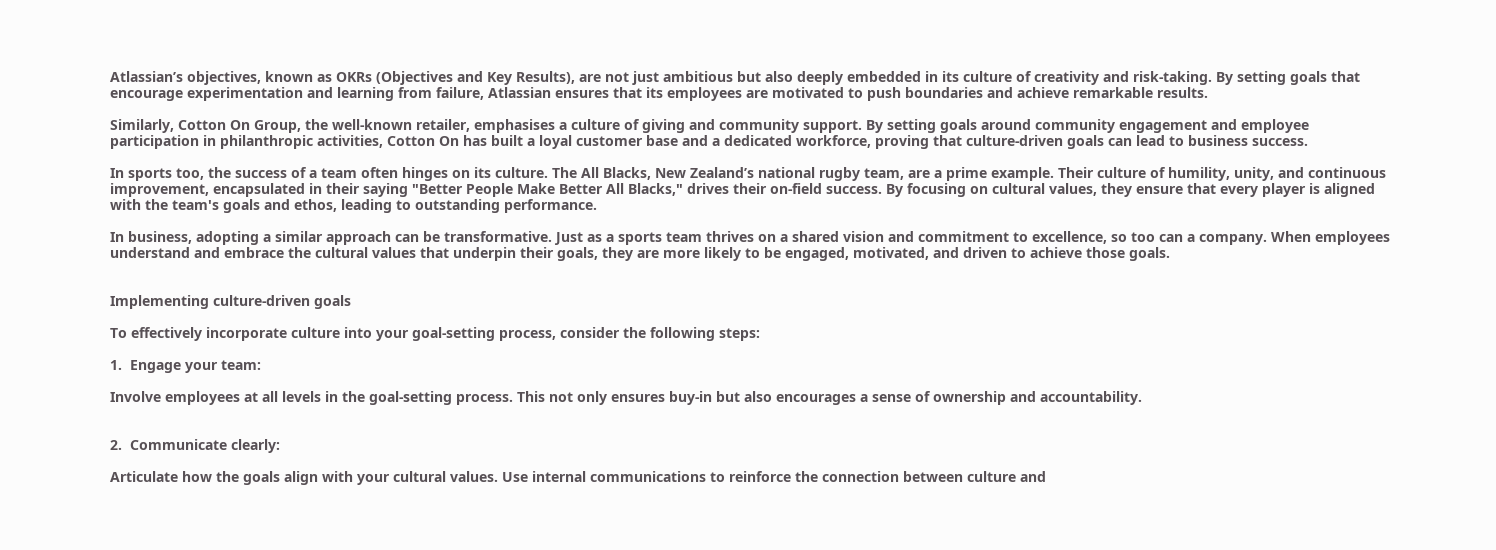Atlassian’s objectives, known as OKRs (Objectives and Key Results), are not just ambitious but also deeply embedded in its culture of creativity and risk-taking. By setting goals that encourage experimentation and learning from failure, Atlassian ensures that its employees are motivated to push boundaries and achieve remarkable results.

Similarly, Cotton On Group, the well-known retailer, emphasises a culture of giving and community support. By setting goals around community engagement and employee participation in philanthropic activities, Cotton On has built a loyal customer base and a dedicated workforce, proving that culture-driven goals can lead to business success.

In sports too, the success of a team often hinges on its culture. The All Blacks, New Zealand’s national rugby team, are a prime example. Their culture of humility, unity, and continuous improvement, encapsulated in their saying "Better People Make Better All Blacks," drives their on-field success. By focusing on cultural values, they ensure that every player is aligned with the team's goals and ethos, leading to outstanding performance.

In business, adopting a similar approach can be transformative. Just as a sports team thrives on a shared vision and commitment to excellence, so too can a company. When employees understand and embrace the cultural values that underpin their goals, they are more likely to be engaged, motivated, and driven to achieve those goals.


Implementing culture-driven goals

To effectively incorporate culture into your goal-setting process, consider the following steps:

1.  Engage your team:

Involve employees at all levels in the goal-setting process. This not only ensures buy-in but also encourages a sense of ownership and accountability.


2.  Communicate clearly:

Articulate how the goals align with your cultural values. Use internal communications to reinforce the connection between culture and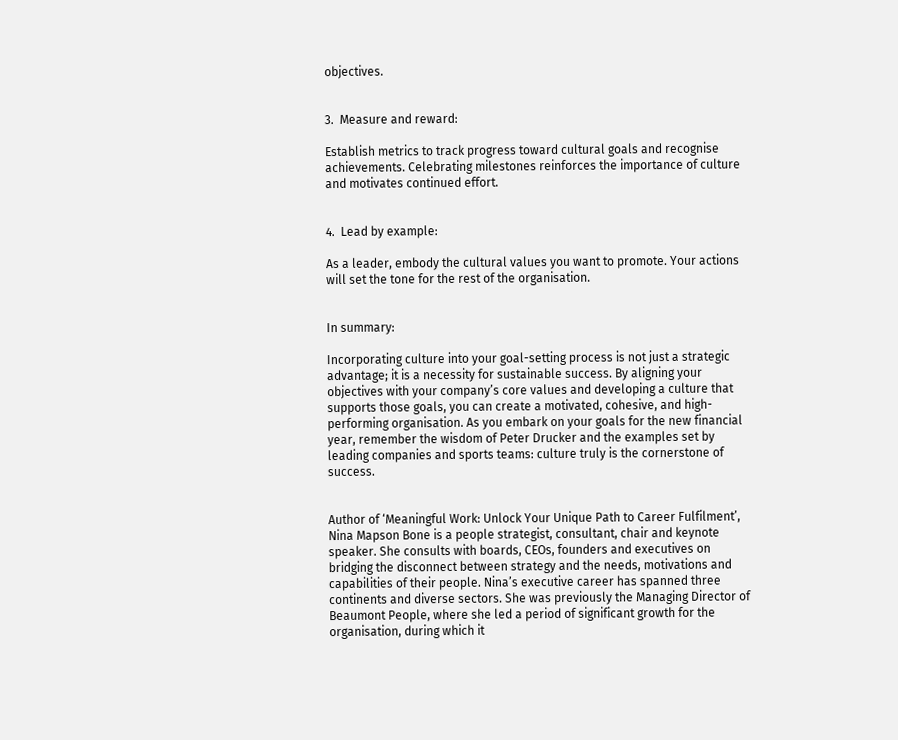objectives.


3.  Measure and reward:

Establish metrics to track progress toward cultural goals and recognise achievements. Celebrating milestones reinforces the importance of culture and motivates continued effort.


4.  Lead by example:

As a leader, embody the cultural values you want to promote. Your actions will set the tone for the rest of the organisation.


In summary:

Incorporating culture into your goal-setting process is not just a strategic advantage; it is a necessity for sustainable success. By aligning your objectives with your company’s core values and developing a culture that supports those goals, you can create a motivated, cohesive, and high-performing organisation. As you embark on your goals for the new financial year, remember the wisdom of Peter Drucker and the examples set by leading companies and sports teams: culture truly is the cornerstone of success.


Author of ‘Meaningful Work: Unlock Your Unique Path to Career Fulfilment’, Nina Mapson Bone is a people strategist, consultant, chair and keynote speaker. She consults with boards, CEOs, founders and executives on bridging the disconnect between strategy and the needs, motivations and capabilities of their people. Nina’s executive career has spanned three continents and diverse sectors. She was previously the Managing Director of Beaumont People, where she led a period of significant growth for the organisation, during which it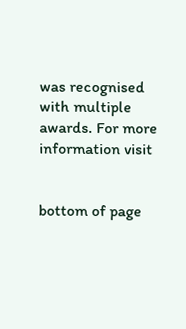was recognised with multiple awards. For more information visit


bottom of page